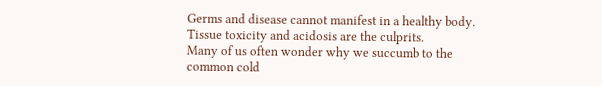Germs and disease cannot manifest in a healthy body. Tissue toxicity and acidosis are the culprits.
Many of us often wonder why we succumb to the common cold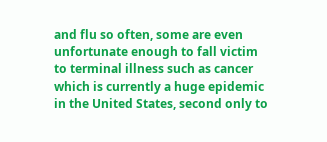and flu so often, some are even unfortunate enough to fall victim to terminal illness such as cancer which is currently a huge epidemic in the United States, second only to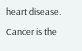heart disease. Cancer is the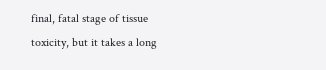final, fatal stage of tissue toxicity, but it takes a long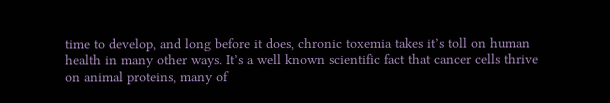time to develop, and long before it does, chronic toxemia takes it’s toll on human health in many other ways. It’s a well known scientific fact that cancer cells thrive on animal proteins, many of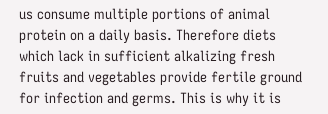us consume multiple portions of animal protein on a daily basis. Therefore diets which lack in sufficient alkalizing fresh fruits and vegetables provide fertile ground for infection and germs. This is why it is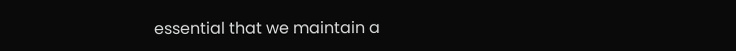essential that we maintain a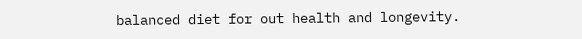balanced diet for out health and longevity.